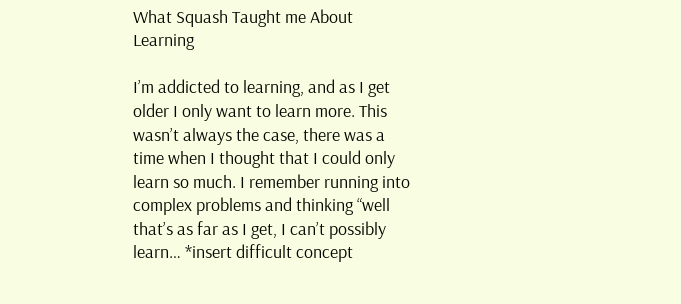What Squash Taught me About Learning

I’m addicted to learning, and as I get older I only want to learn more. This wasn’t always the case, there was a time when I thought that I could only learn so much. I remember running into complex problems and thinking “well that’s as far as I get, I can’t possibly learn… *insert difficult concept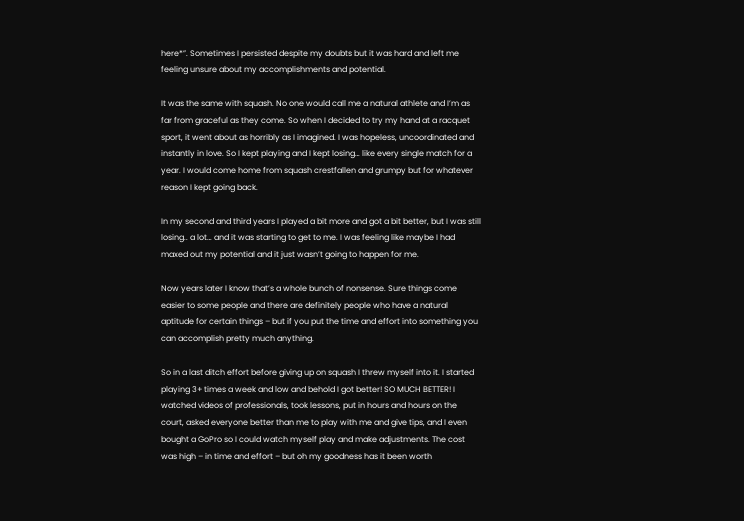here*”. Sometimes I persisted despite my doubts but it was hard and left me feeling unsure about my accomplishments and potential.

It was the same with squash. No one would call me a natural athlete and I’m as far from graceful as they come. So when I decided to try my hand at a racquet sport, it went about as horribly as I imagined. I was hopeless, uncoordinated and instantly in love. So I kept playing and I kept losing… like every single match for a year. I would come home from squash crestfallen and grumpy but for whatever reason I kept going back.

In my second and third years I played a bit more and got a bit better, but I was still losing.. a lot… and it was starting to get to me. I was feeling like maybe I had maxed out my potential and it just wasn’t going to happen for me.

Now years later I know that’s a whole bunch of nonsense. Sure things come easier to some people and there are definitely people who have a natural aptitude for certain things – but if you put the time and effort into something you can accomplish pretty much anything.

So in a last ditch effort before giving up on squash I threw myself into it. I started playing 3+ times a week and low and behold I got better! SO MUCH BETTER! I watched videos of professionals, took lessons, put in hours and hours on the court, asked everyone better than me to play with me and give tips, and I even bought a GoPro so I could watch myself play and make adjustments. The cost was high – in time and effort – but oh my goodness has it been worth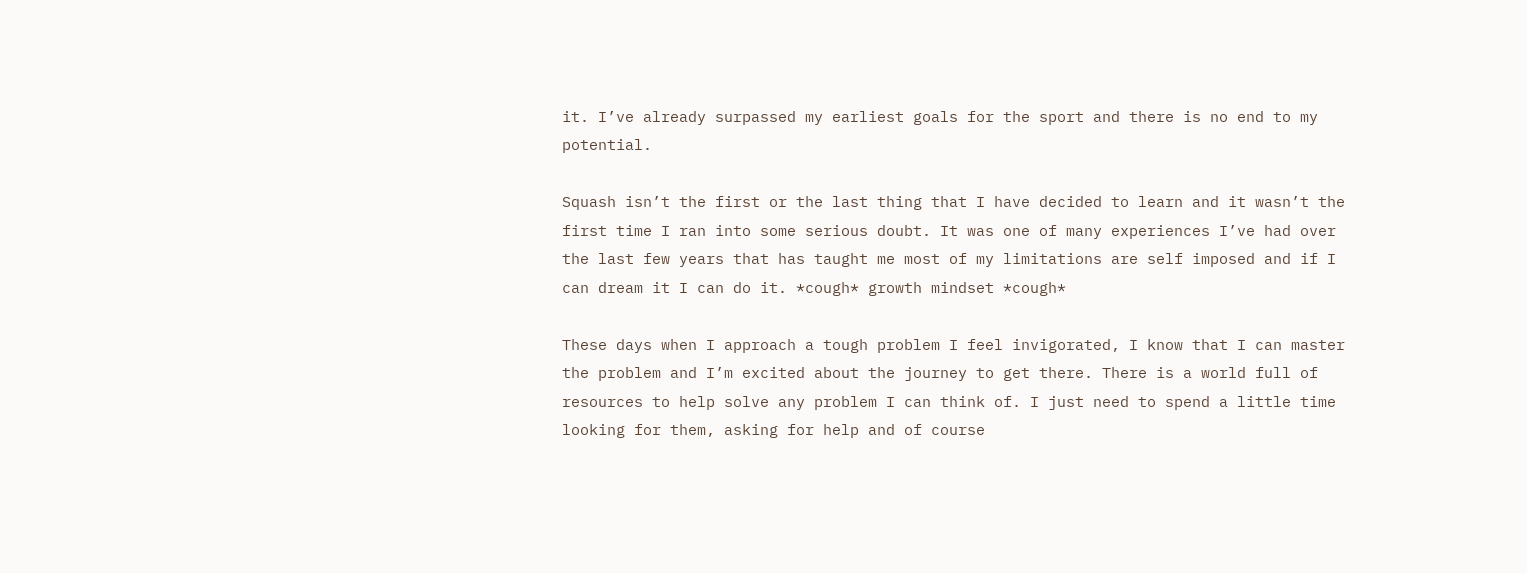it. I’ve already surpassed my earliest goals for the sport and there is no end to my potential.

Squash isn’t the first or the last thing that I have decided to learn and it wasn’t the first time I ran into some serious doubt. It was one of many experiences I’ve had over the last few years that has taught me most of my limitations are self imposed and if I can dream it I can do it. *cough* growth mindset *cough*

These days when I approach a tough problem I feel invigorated, I know that I can master the problem and I’m excited about the journey to get there. There is a world full of resources to help solve any problem I can think of. I just need to spend a little time looking for them, asking for help and of course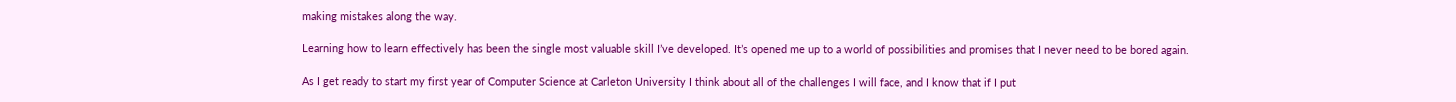making mistakes along the way.

Learning how to learn effectively has been the single most valuable skill I’ve developed. It’s opened me up to a world of possibilities and promises that I never need to be bored again.

As I get ready to start my first year of Computer Science at Carleton University I think about all of the challenges I will face, and I know that if I put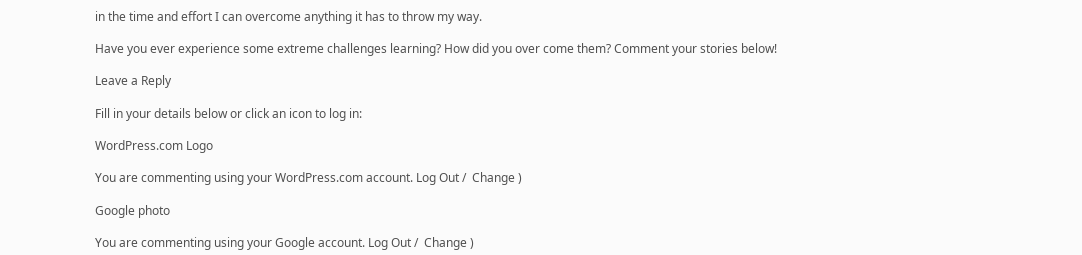in the time and effort I can overcome anything it has to throw my way.

Have you ever experience some extreme challenges learning? How did you over come them? Comment your stories below!

Leave a Reply

Fill in your details below or click an icon to log in:

WordPress.com Logo

You are commenting using your WordPress.com account. Log Out /  Change )

Google photo

You are commenting using your Google account. Log Out /  Change )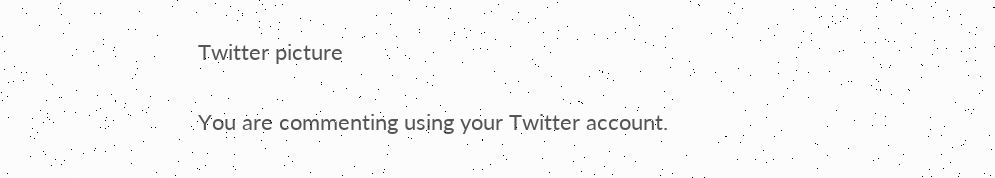Twitter picture

You are commenting using your Twitter account.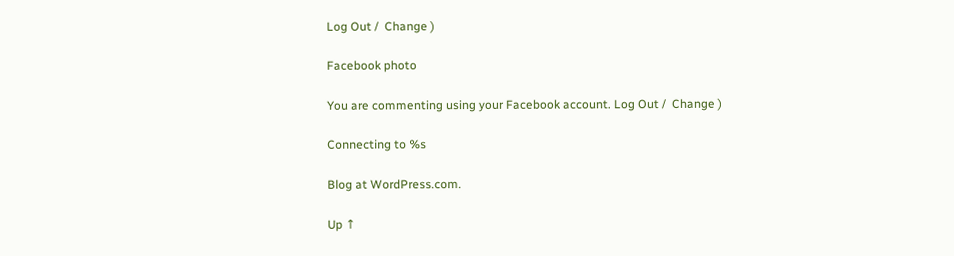Log Out /  Change )

Facebook photo

You are commenting using your Facebook account. Log Out /  Change )

Connecting to %s

Blog at WordPress.com.

Up ↑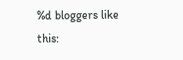%d bloggers like this: